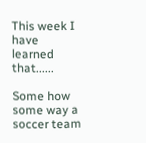This week I have learned that......

Some how some way a soccer team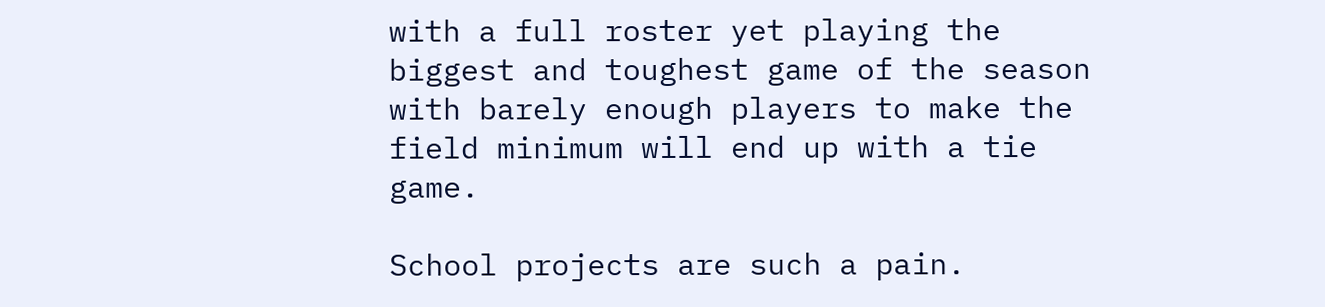with a full roster yet playing the biggest and toughest game of the season with barely enough players to make the field minimum will end up with a tie game.

School projects are such a pain.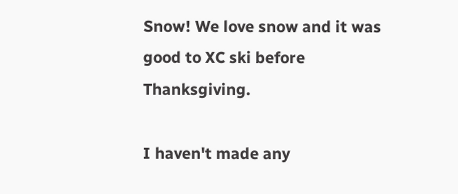Snow! We love snow and it was good to XC ski before Thanksgiving.

I haven't made any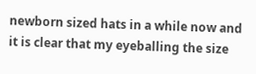newborn sized hats in a while now and it is clear that my eyeballing the size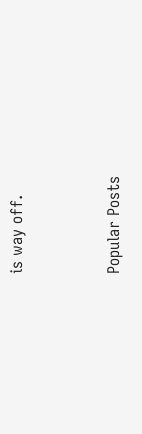is way off.


Popular Posts